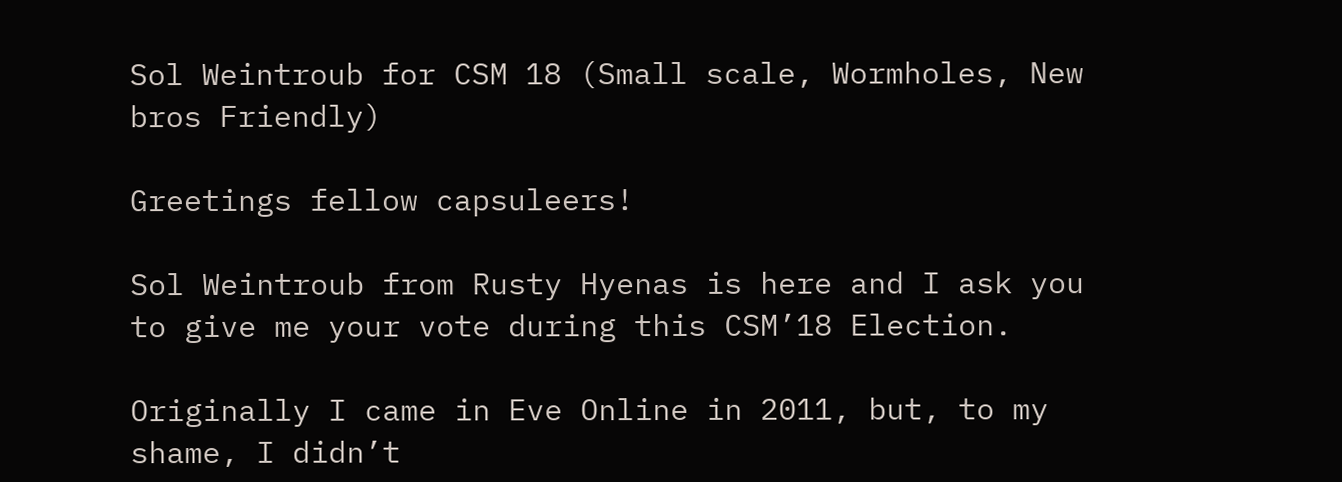Sol Weintroub for CSM 18 (Small scale, Wormholes, New bros Friendly)

Greetings fellow capsuleers!

Sol Weintroub from Rusty Hyenas is here and I ask you to give me your vote during this CSM’18 Election.

Originally I came in Eve Online in 2011, but, to my shame, I didn’t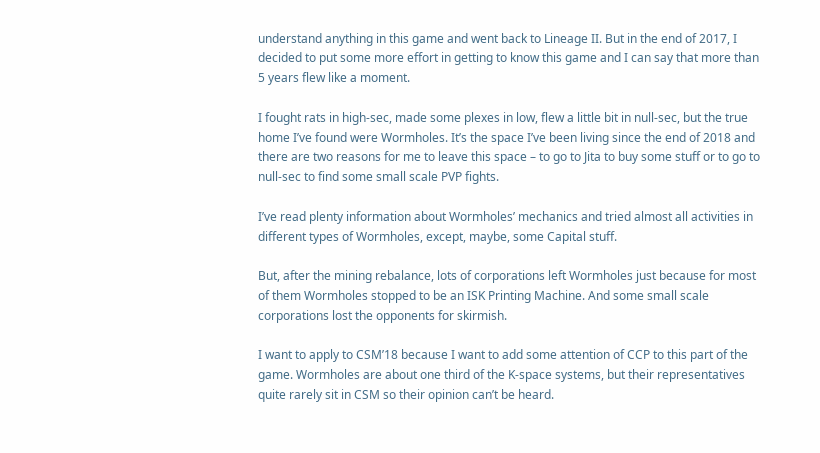understand anything in this game and went back to Lineage II. But in the end of 2017, I decided to put some more effort in getting to know this game and I can say that more than 5 years flew like a moment.

I fought rats in high-sec, made some plexes in low, flew a little bit in null-sec, but the true home I’ve found were Wormholes. It’s the space I’ve been living since the end of 2018 and there are two reasons for me to leave this space – to go to Jita to buy some stuff or to go to null-sec to find some small scale PVP fights.

I’ve read plenty information about Wormholes’ mechanics and tried almost all activities in different types of Wormholes, except, maybe, some Capital stuff.

But, after the mining rebalance, lots of corporations left Wormholes just because for most of them Wormholes stopped to be an ISK Printing Machine. And some small scale corporations lost the opponents for skirmish.

I want to apply to CSM’18 because I want to add some attention of CCP to this part of the game. Wormholes are about one third of the K-space systems, but their representatives quite rarely sit in CSM so their opinion can’t be heard.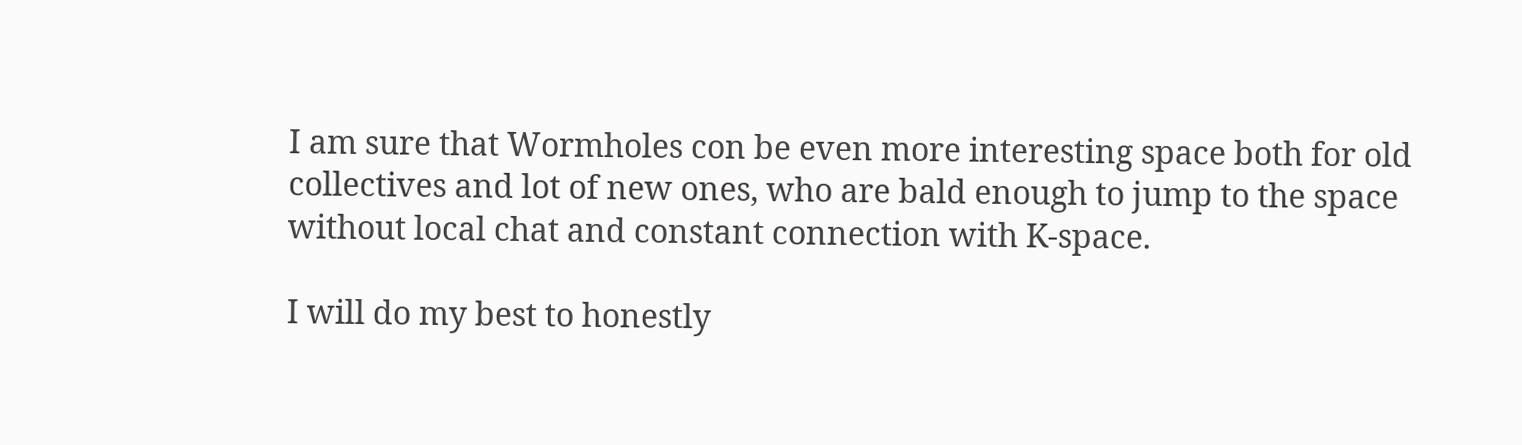I am sure that Wormholes con be even more interesting space both for old collectives and lot of new ones, who are bald enough to jump to the space without local chat and constant connection with K-space.

I will do my best to honestly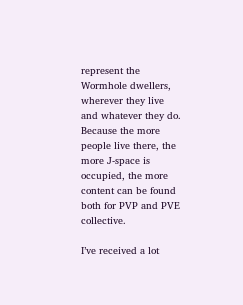represent the Wormhole dwellers, wherever they live and whatever they do. Because the more people live there, the more J-space is occupied, the more content can be found both for PVP and PVE collective.

I’ve received a lot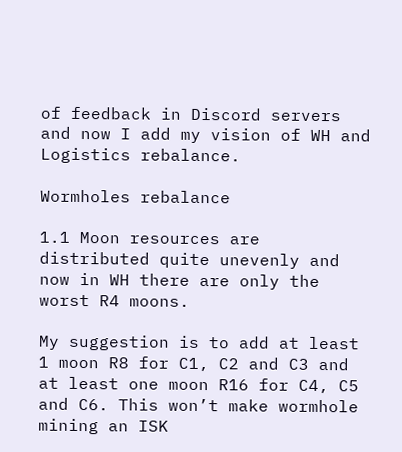of feedback in Discord servers and now I add my vision of WH and Logistics rebalance.

Wormholes rebalance

1.1 Moon resources are distributed quite unevenly and now in WH there are only the worst R4 moons.

My suggestion is to add at least 1 moon R8 for C1, C2 and C3 and at least one moon R16 for C4, C5 and C6. This won’t make wormhole mining an ISK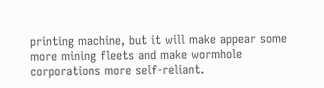printing machine, but it will make appear some more mining fleets and make wormhole corporations more self-reliant.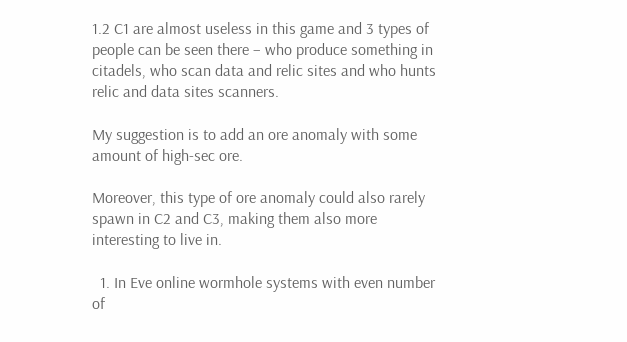1.2 C1 are almost useless in this game and 3 types of people can be seen there – who produce something in citadels, who scan data and relic sites and who hunts relic and data sites scanners.

My suggestion is to add an ore anomaly with some amount of high-sec ore.

Moreover, this type of ore anomaly could also rarely spawn in C2 and C3, making them also more interesting to live in.

  1. In Eve online wormhole systems with even number of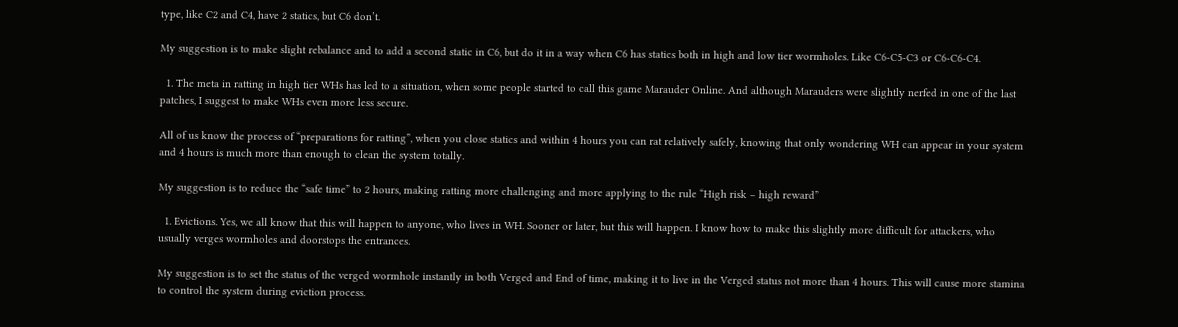type, like C2 and C4, have 2 statics, but C6 don’t.

My suggestion is to make slight rebalance and to add a second static in C6, but do it in a way when C6 has statics both in high and low tier wormholes. Like C6-C5-C3 or C6-C6-C4.

  1. The meta in ratting in high tier WHs has led to a situation, when some people started to call this game Marauder Online. And although Marauders were slightly nerfed in one of the last patches, I suggest to make WHs even more less secure.

All of us know the process of “preparations for ratting”, when you close statics and within 4 hours you can rat relatively safely, knowing that only wondering WH can appear in your system and 4 hours is much more than enough to clean the system totally.

My suggestion is to reduce the “safe time” to 2 hours, making ratting more challenging and more applying to the rule “High risk – high reward”

  1. Evictions. Yes, we all know that this will happen to anyone, who lives in WH. Sooner or later, but this will happen. I know how to make this slightly more difficult for attackers, who usually verges wormholes and doorstops the entrances.

My suggestion is to set the status of the verged wormhole instantly in both Verged and End of time, making it to live in the Verged status not more than 4 hours. This will cause more stamina to control the system during eviction process.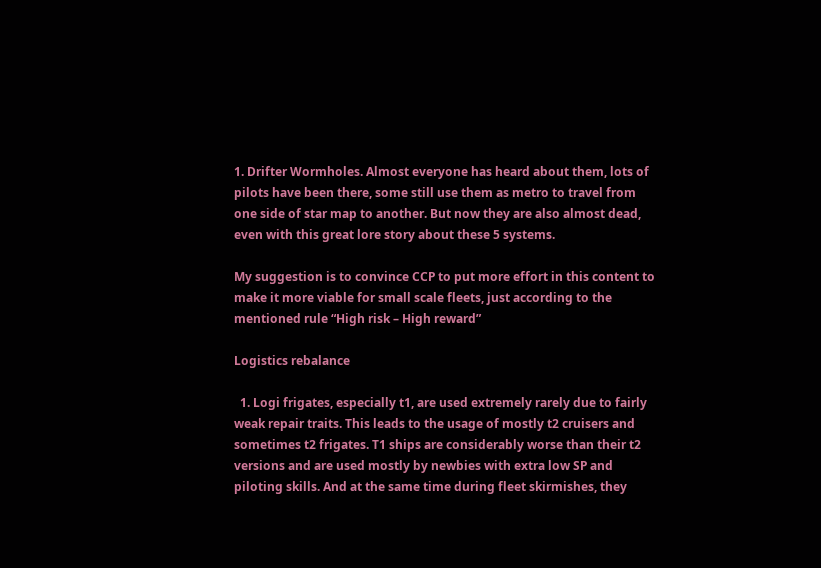1. Drifter Wormholes. Almost everyone has heard about them, lots of pilots have been there, some still use them as metro to travel from one side of star map to another. But now they are also almost dead, even with this great lore story about these 5 systems.

My suggestion is to convince CCP to put more effort in this content to make it more viable for small scale fleets, just according to the mentioned rule “High risk – High reward”

Logistics rebalance

  1. Logi frigates, especially t1, are used extremely rarely due to fairly weak repair traits. This leads to the usage of mostly t2 cruisers and sometimes t2 frigates. T1 ships are considerably worse than their t2 versions and are used mostly by newbies with extra low SP and piloting skills. And at the same time during fleet skirmishes, they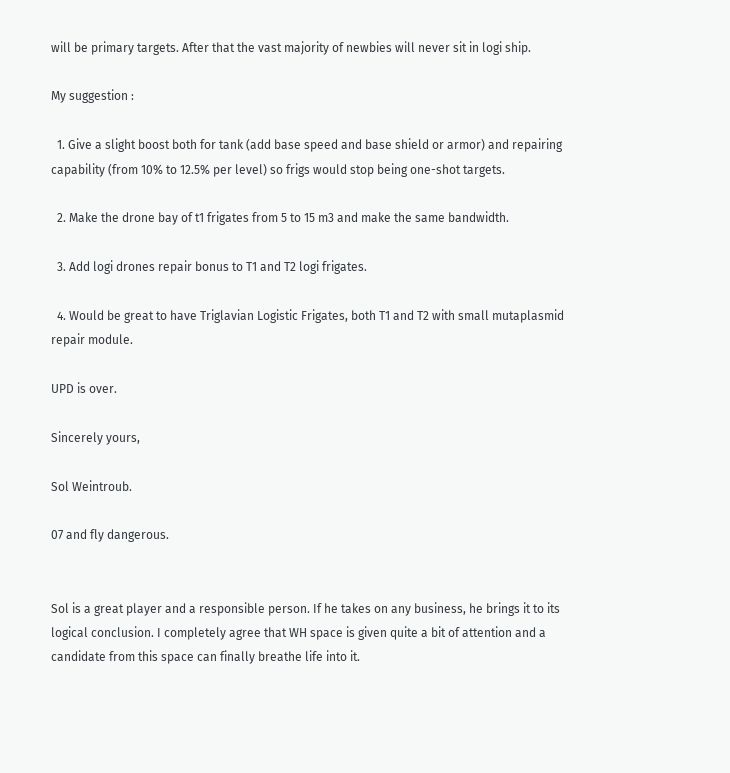will be primary targets. After that the vast majority of newbies will never sit in logi ship.

My suggestion :

  1. Give a slight boost both for tank (add base speed and base shield or armor) and repairing capability (from 10% to 12.5% per level) so frigs would stop being one-shot targets.

  2. Make the drone bay of t1 frigates from 5 to 15 m3 and make the same bandwidth.

  3. Add logi drones repair bonus to T1 and T2 logi frigates.

  4. Would be great to have Triglavian Logistic Frigates, both T1 and T2 with small mutaplasmid repair module.

UPD is over.

Sincerely yours,

Sol Weintroub.

07 and fly dangerous.


Sol is a great player and a responsible person. If he takes on any business, he brings it to its logical conclusion. I completely agree that WH space is given quite a bit of attention and a candidate from this space can finally breathe life into it.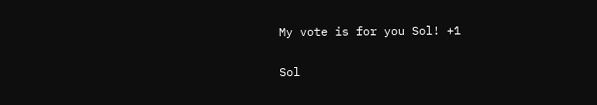My vote is for you Sol! +1

Sol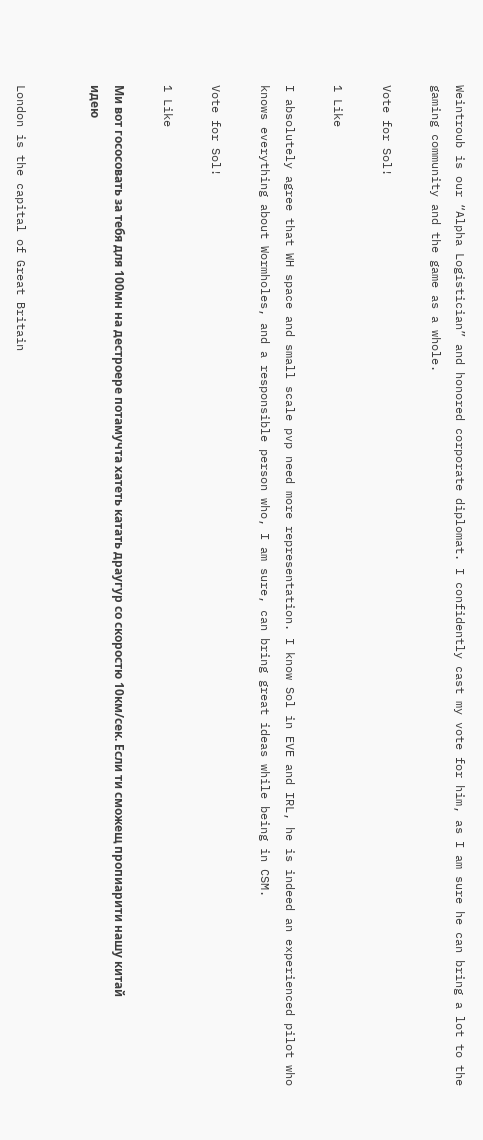Weintroub is our “Alpha Logistician” and honored corporate diplomat. I confidently cast my vote for him, as I am sure he can bring a lot to the gaming community and the game as a whole.

Vote for Sol!

1 Like

I absolutely agree that WH space and small scale pvp need more representation. I know Sol in EVE and IRL, he is indeed an experienced pilot who knows everything about Wormholes, and a responsible person who, I am sure, can bring great ideas while being in CSM.

Vote for Sol!

1 Like

Ми вот гососовать за тебя для 100мн на дестроере потамучта хатеть катать драугур со скоростю 10км/сек. Если ти сможещ пропиарити нашу китай идею


London is the capital of Great Britain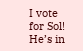I vote for Sol! He’s in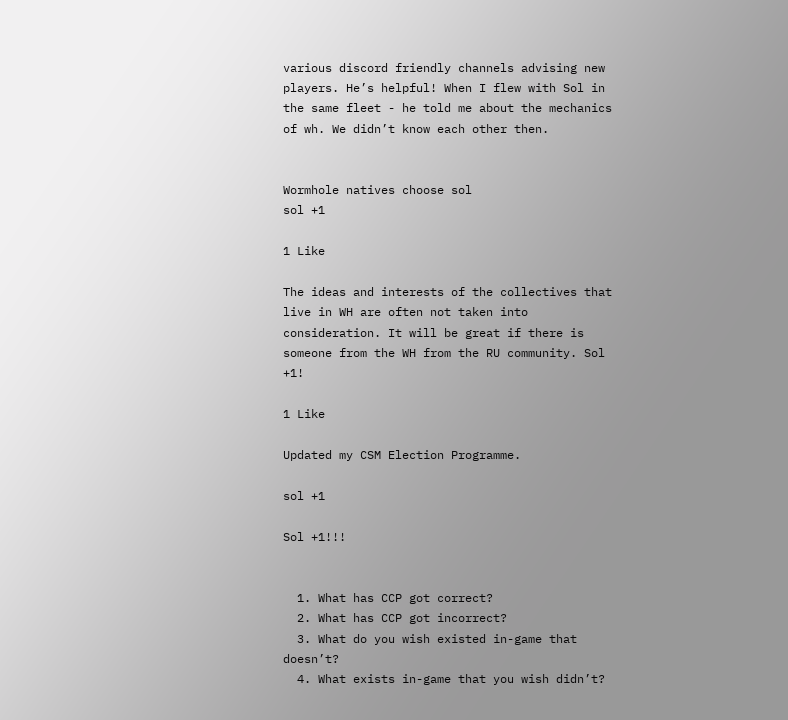various discord friendly channels advising new players. He’s helpful! When I flew with Sol in the same fleet - he told me about the mechanics of wh. We didn’t know each other then.


Wormhole natives choose sol
sol +1

1 Like

The ideas and interests of the collectives that live in WH are often not taken into consideration. It will be great if there is someone from the WH from the RU community. Sol +1!

1 Like

Updated my CSM Election Programme.

sol +1

Sol +1!!!


  1. What has CCP got correct?
  2. What has CCP got incorrect?
  3. What do you wish existed in-game that doesn’t?
  4. What exists in-game that you wish didn’t?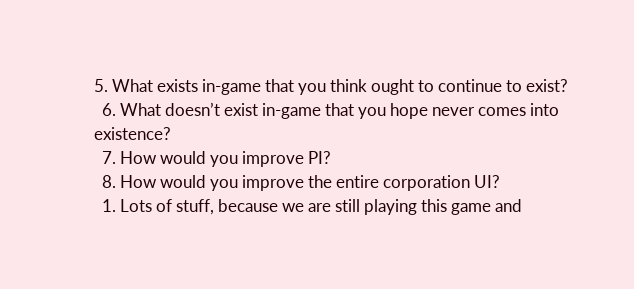5. What exists in-game that you think ought to continue to exist?
  6. What doesn’t exist in-game that you hope never comes into existence?
  7. How would you improve PI?
  8. How would you improve the entire corporation UI?
  1. Lots of stuff, because we are still playing this game and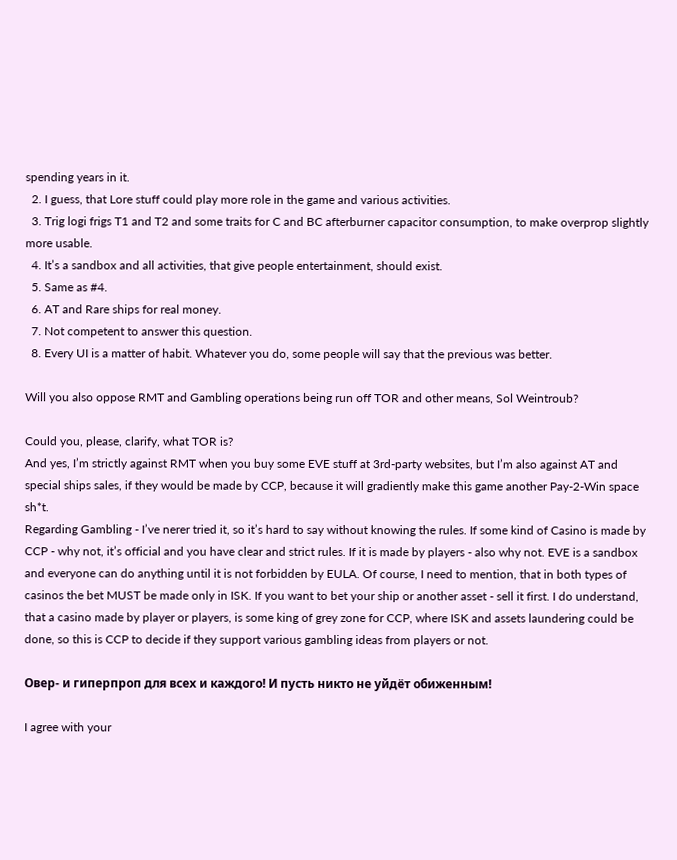spending years in it.
  2. I guess, that Lore stuff could play more role in the game and various activities.
  3. Trig logi frigs T1 and T2 and some traits for C and BC afterburner capacitor consumption, to make overprop slightly more usable.
  4. It’s a sandbox and all activities, that give people entertainment, should exist.
  5. Same as #4.
  6. AT and Rare ships for real money.
  7. Not competent to answer this question.
  8. Every UI is a matter of habit. Whatever you do, some people will say that the previous was better.

Will you also oppose RMT and Gambling operations being run off TOR and other means, Sol Weintroub?

Could you, please, clarify, what TOR is?
And yes, I’m strictly against RMT when you buy some EVE stuff at 3rd-party websites, but I’m also against AT and special ships sales, if they would be made by CCP, because it will gradiently make this game another Pay-2-Win space sh*t.
Regarding Gambling - I’ve nerer tried it, so it’s hard to say without knowing the rules. If some kind of Casino is made by CCP - why not, it’s official and you have clear and strict rules. If it is made by players - also why not. EVE is a sandbox and everyone can do anything until it is not forbidden by EULA. Of course, I need to mention, that in both types of casinos the bet MUST be made only in ISK. If you want to bet your ship or another asset - sell it first. I do understand, that a casino made by player or players, is some king of grey zone for CCP, where ISK and assets laundering could be done, so this is CCP to decide if they support various gambling ideas from players or not.

Овер- и гиперпроп для всех и каждого! И пусть никто не уйдёт обиженным!

I agree with your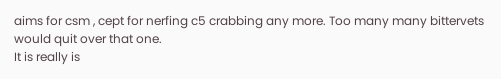aims for csm , cept for nerfing c5 crabbing any more. Too many many bittervets would quit over that one.
It is really is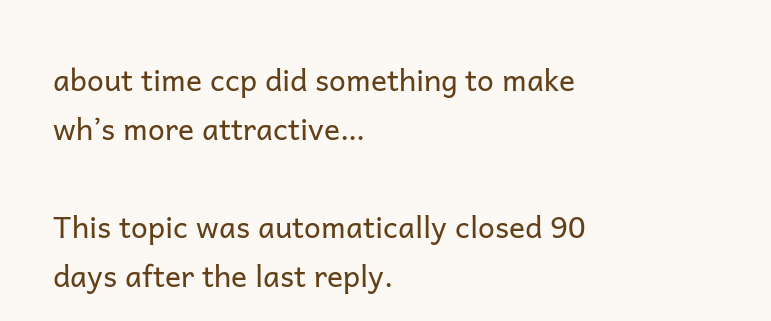about time ccp did something to make wh’s more attractive…

This topic was automatically closed 90 days after the last reply.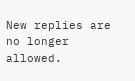New replies are no longer allowed.